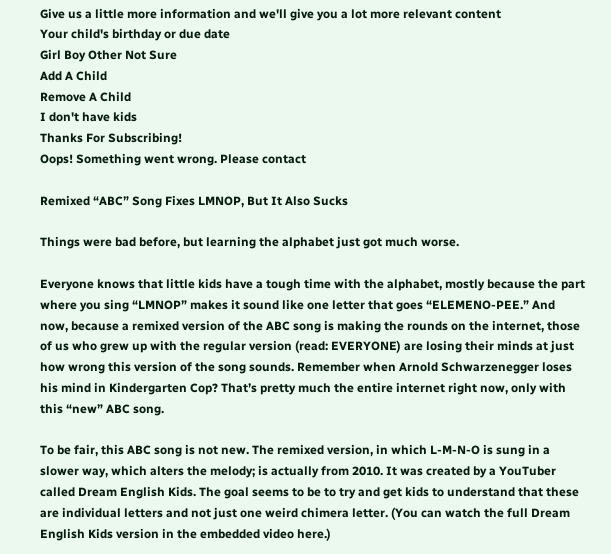Give us a little more information and we'll give you a lot more relevant content
Your child's birthday or due date
Girl Boy Other Not Sure
Add A Child
Remove A Child
I don't have kids
Thanks For Subscribing!
Oops! Something went wrong. Please contact

Remixed “ABC” Song Fixes LMNOP, But It Also Sucks

Things were bad before, but learning the alphabet just got much worse.

Everyone knows that little kids have a tough time with the alphabet, mostly because the part where you sing “LMNOP” makes it sound like one letter that goes “ELEMENO-PEE.” And now, because a remixed version of the ABC song is making the rounds on the internet, those of us who grew up with the regular version (read: EVERYONE) are losing their minds at just how wrong this version of the song sounds. Remember when Arnold Schwarzenegger loses his mind in Kindergarten Cop? That’s pretty much the entire internet right now, only with this “new” ABC song.

To be fair, this ABC song is not new. The remixed version, in which L-M-N-O is sung in a slower way, which alters the melody; is actually from 2010. It was created by a YouTuber called Dream English Kids. The goal seems to be to try and get kids to understand that these are individual letters and not just one weird chimera letter. (You can watch the full Dream English Kids version in the embedded video here.)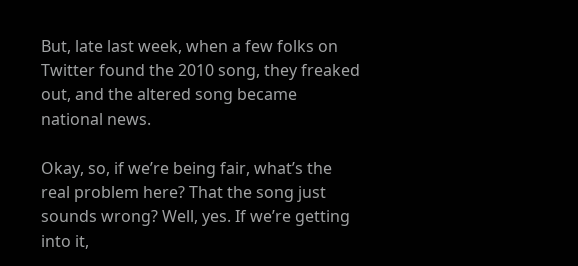But, late last week, when a few folks on Twitter found the 2010 song, they freaked out, and the altered song became national news.

Okay, so, if we’re being fair, what’s the real problem here? That the song just sounds wrong? Well, yes. If we’re getting into it,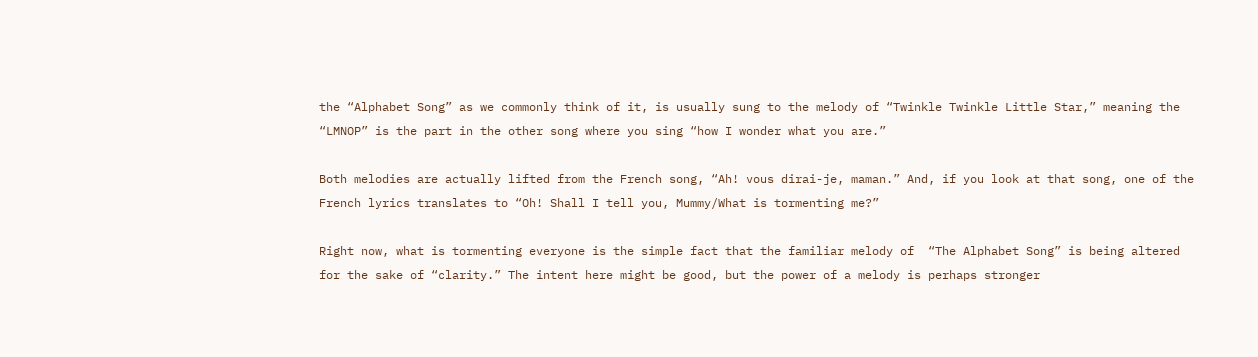the “Alphabet Song” as we commonly think of it, is usually sung to the melody of “Twinkle Twinkle Little Star,” meaning the “LMNOP” is the part in the other song where you sing “how I wonder what you are.”

Both melodies are actually lifted from the French song, “Ah! vous dirai-je, maman.” And, if you look at that song, one of the French lyrics translates to “Oh! Shall I tell you, Mummy/What is tormenting me?”

Right now, what is tormenting everyone is the simple fact that the familiar melody of  “The Alphabet Song” is being altered for the sake of “clarity.” The intent here might be good, but the power of a melody is perhaps stronger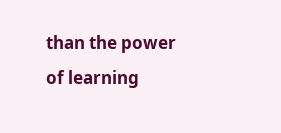than the power of learning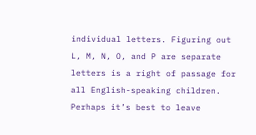individual letters. Figuring out L, M, N, O, and P are separate letters is a right of passage for all English-speaking children. Perhaps it’s best to leave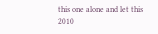this one alone and let this 2010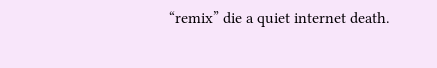“remix” die a quiet internet death.